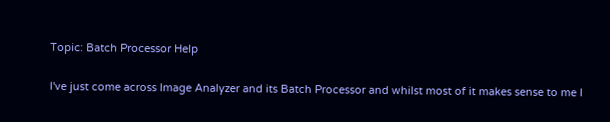Topic: Batch Processor Help

I've just come across Image Analyzer and its Batch Processor and whilst most of it makes sense to me I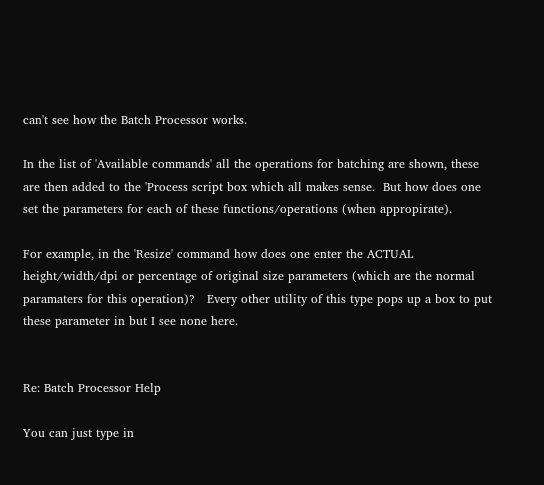can't see how the Batch Processor works.

In the list of 'Available commands' all the operations for batching are shown, these are then added to the 'Process script box which all makes sense.  But how does one set the parameters for each of these functions/operations (when appropirate).

For example, in the 'Resize' command how does one enter the ACTUAL height/width/dpi or percentage of original size parameters (which are the normal paramaters for this operation)?   Every other utility of this type pops up a box to put these parameter in but I see none here.


Re: Batch Processor Help

You can just type in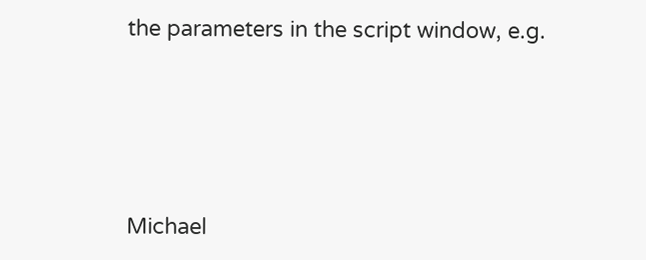the parameters in the script window, e.g.




Michael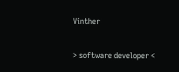Vinther

> software developer <